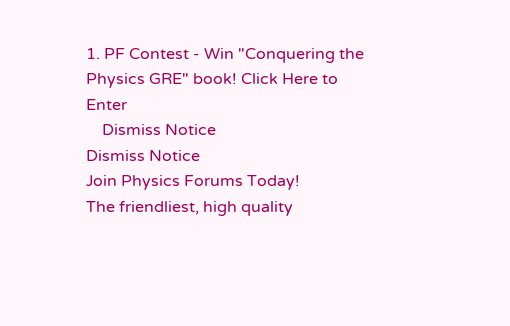1. PF Contest - Win "Conquering the Physics GRE" book! Click Here to Enter
    Dismiss Notice
Dismiss Notice
Join Physics Forums Today!
The friendliest, high quality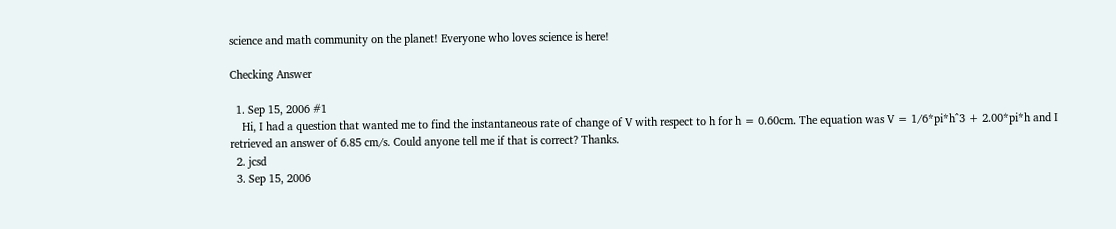science and math community on the planet! Everyone who loves science is here!

Checking Answer

  1. Sep 15, 2006 #1
    Hi, I had a question that wanted me to find the instantaneous rate of change of V with respect to h for h = 0.60cm. The equation was V = 1/6*pi*h^3 + 2.00*pi*h and I retrieved an answer of 6.85 cm/s. Could anyone tell me if that is correct? Thanks.
  2. jcsd
  3. Sep 15, 2006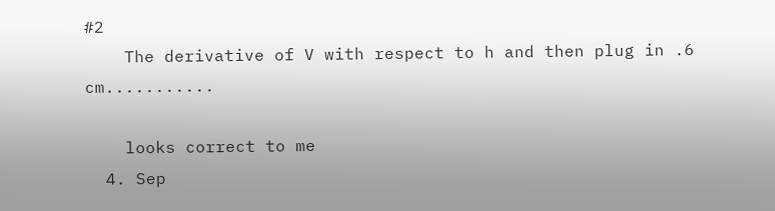#2
    The derivative of V with respect to h and then plug in .6 cm...........

    looks correct to me
  4. Sep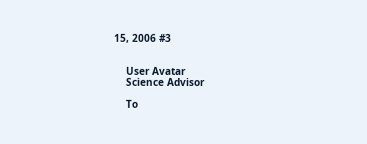15, 2006 #3


    User Avatar
    Science Advisor

    To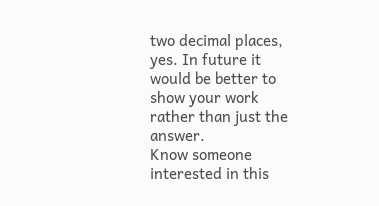two decimal places, yes. In future it would be better to show your work rather than just the answer.
Know someone interested in this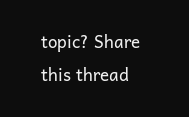topic? Share this thread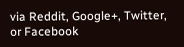via Reddit, Google+, Twitter, or Facebook